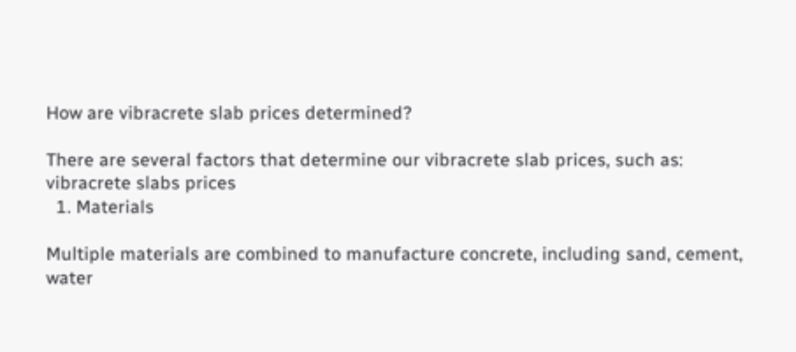How are vibracrete slab prices determined?

There are several factors that determine our vibracrete slab prices, such as:
vibracrete slabs prices
  1. Materials

Multiple materials are combined to manufacture concrete, including sand, cement, water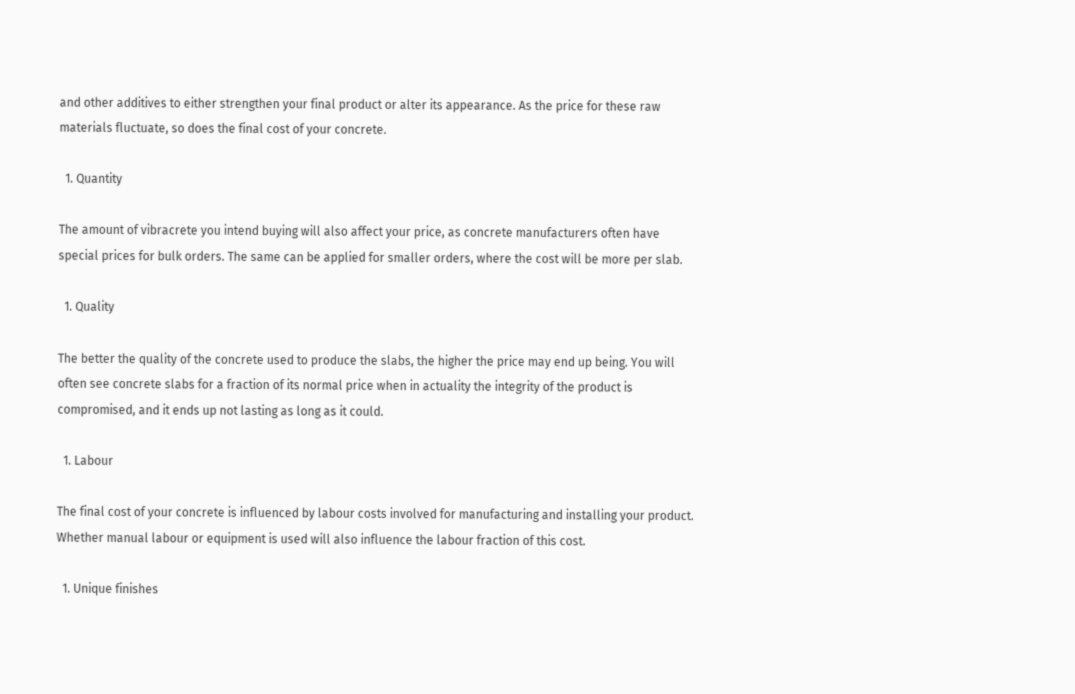and other additives to either strengthen your final product or alter its appearance. As the price for these raw materials fluctuate, so does the final cost of your concrete.

  1. Quantity

The amount of vibracrete you intend buying will also affect your price, as concrete manufacturers often have special prices for bulk orders. The same can be applied for smaller orders, where the cost will be more per slab.

  1. Quality

The better the quality of the concrete used to produce the slabs, the higher the price may end up being. You will often see concrete slabs for a fraction of its normal price when in actuality the integrity of the product is compromised, and it ends up not lasting as long as it could.

  1. Labour

The final cost of your concrete is influenced by labour costs involved for manufacturing and installing your product. Whether manual labour or equipment is used will also influence the labour fraction of this cost.

  1. Unique finishes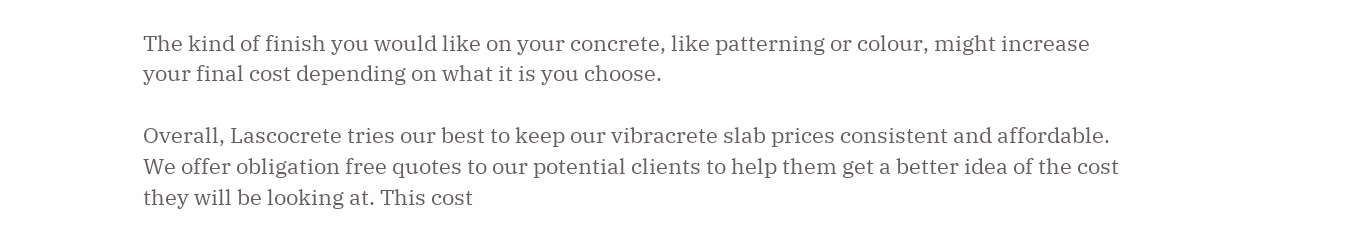The kind of finish you would like on your concrete, like patterning or colour, might increase your final cost depending on what it is you choose.

Overall, Lascocrete tries our best to keep our vibracrete slab prices consistent and affordable. We offer obligation free quotes to our potential clients to help them get a better idea of the cost they will be looking at. This cost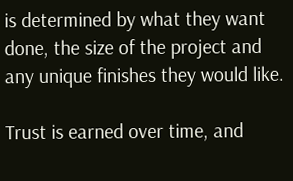is determined by what they want done, the size of the project and any unique finishes they would like.

Trust is earned over time, and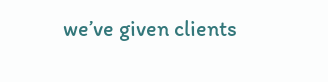we’ve given clients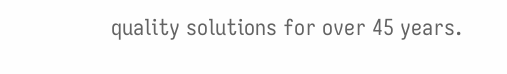quality solutions for over 45 years.